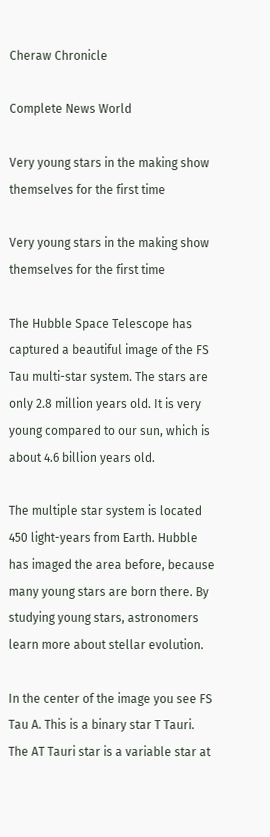Cheraw Chronicle

Complete News World

Very young stars in the making show themselves for the first time

Very young stars in the making show themselves for the first time

The Hubble Space Telescope has captured a beautiful image of the FS Tau multi-star system. The stars are only 2.8 million years old. It is very young compared to our sun, which is about 4.6 billion years old.

The multiple star system is located 450 light-years from Earth. Hubble has imaged the area before, because many young stars are born there. By studying young stars, astronomers learn more about stellar evolution.

In the center of the image you see FS Tau A. This is a binary star T Tauri. The AT Tauri star is a variable star at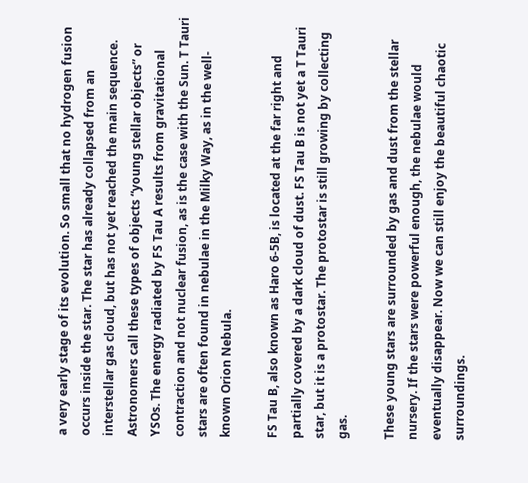a very early stage of its evolution. So small that no hydrogen fusion occurs inside the star. The star has already collapsed from an interstellar gas cloud, but has not yet reached the main sequence. Astronomers call these types of objects “young stellar objects” or YSOs. The energy radiated by FS Tau A results from gravitational contraction and not nuclear fusion, as is the case with the Sun. T Tauri stars are often found in nebulae in the Milky Way, as in the well-known Orion Nebula.

FS Tau B, also known as Haro 6-5B, is located at the far right and partially covered by a dark cloud of dust. FS Tau B is not yet a T Tauri star, but it is a protostar. The protostar is still growing by collecting gas.

These young stars are surrounded by gas and dust from the stellar nursery. If the stars were powerful enough, the nebulae would eventually disappear. Now we can still enjoy the beautiful chaotic surroundings.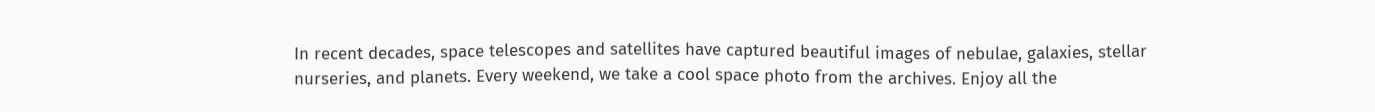In recent decades, space telescopes and satellites have captured beautiful images of nebulae, galaxies, stellar nurseries, and planets. Every weekend, we take a cool space photo from the archives. Enjoy all the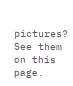pictures? See them on this page.